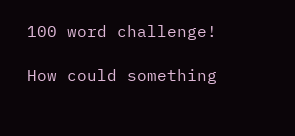100 word challenge!

How could something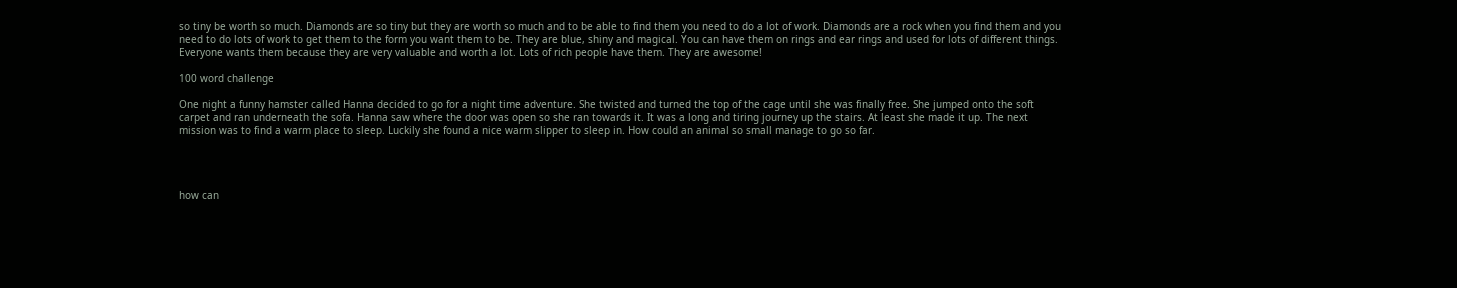so tiny be worth so much. Diamonds are so tiny but they are worth so much and to be able to find them you need to do a lot of work. Diamonds are a rock when you find them and you need to do lots of work to get them to the form you want them to be. They are blue, shiny and magical. You can have them on rings and ear rings and used for lots of different things. Everyone wants them because they are very valuable and worth a lot. Lots of rich people have them. They are awesome!

100 word challenge

One night a funny hamster called Hanna decided to go for a night time adventure. She twisted and turned the top of the cage until she was finally free. She jumped onto the soft carpet and ran underneath the sofa. Hanna saw where the door was open so she ran towards it. It was a long and tiring journey up the stairs. At least she made it up. The next mission was to find a warm place to sleep. Luckily she found a nice warm slipper to sleep in. How could an animal so small manage to go so far.




how can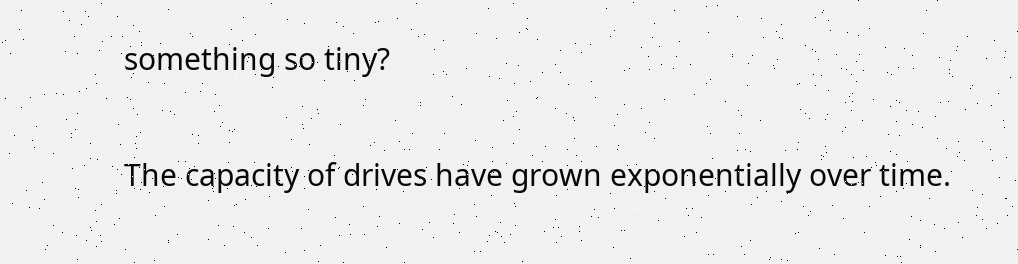something so tiny?

The capacity of drives have grown exponentially over time.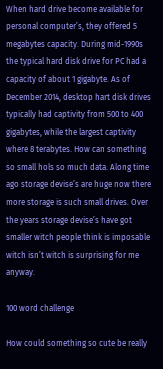When hard drive become available for personal computer’s, they offered 5 megabytes capacity. During mid-1990s the typical hard disk drive for PC had a capacity of about 1 gigabyte. As of December 2014, desktop hart disk drives typically had captivity from 500 to 400 gigabytes, while the largest captivity where 8 terabytes. How can something so small hols so much data. Along time ago storage devise’s are huge now there more storage is such small drives. Over the years storage devise’s have got smaller witch people think is imposable witch isn’t witch is surprising for me anyway.

100 word challenge

How could something so cute be really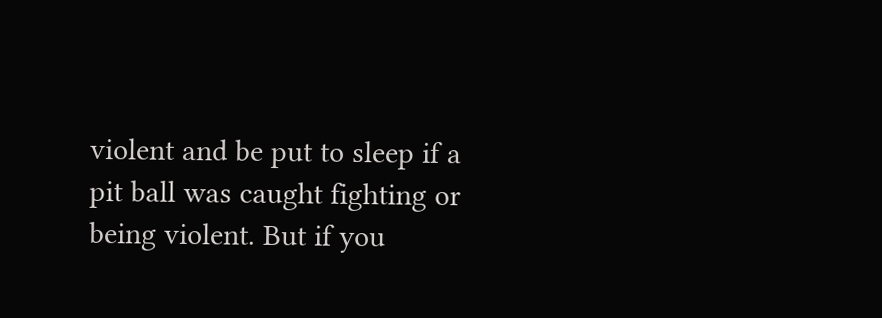violent and be put to sleep if a pit ball was caught fighting or being violent. But if you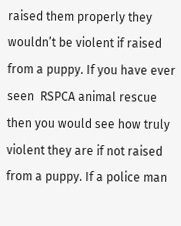raised them properly they wouldn’t be violent if raised from a puppy. If you have ever seen  RSPCA animal rescue then you would see how truly violent they are if not raised from a puppy. If a police man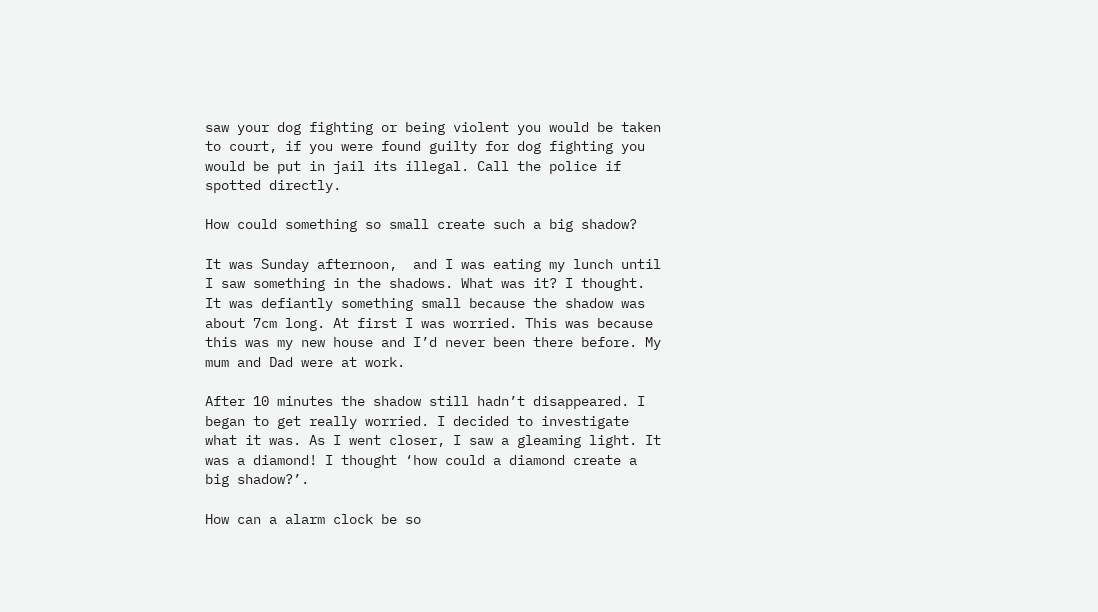saw your dog fighting or being violent you would be taken to court, if you were found guilty for dog fighting you would be put in jail its illegal. Call the police if spotted directly.

How could something so small create such a big shadow?

It was Sunday afternoon,  and I was eating my lunch until I saw something in the shadows. What was it? I thought. It was defiantly something small because the shadow was about 7cm long. At first I was worried. This was because this was my new house and I’d never been there before. My mum and Dad were at work.

After 10 minutes the shadow still hadn’t disappeared. I began to get really worried. I decided to investigate what it was. As I went closer, I saw a gleaming light. It was a diamond! I thought ‘how could a diamond create a big shadow?’.

How can a alarm clock be so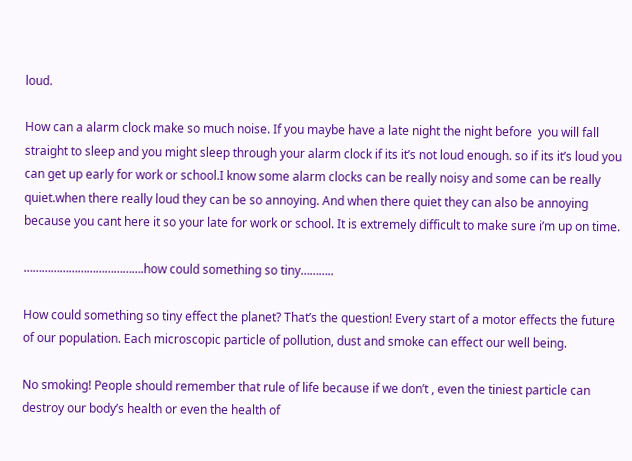loud.

How can a alarm clock make so much noise. If you maybe have a late night the night before  you will fall straight to sleep and you might sleep through your alarm clock if its it’s not loud enough. so if its it’s loud you can get up early for work or school.I know some alarm clocks can be really noisy and some can be really quiet.when there really loud they can be so annoying. And when there quiet they can also be annoying because you cant here it so your late for work or school. It is extremely difficult to make sure i’m up on time.

………………………………….how could something so tiny………..

How could something so tiny effect the planet? That’s the question! Every start of a motor effects the future of our population. Each microscopic particle of pollution, dust and smoke can effect our well being.

No smoking! People should remember that rule of life because if we don’t , even the tiniest particle can destroy our body’s health or even the health of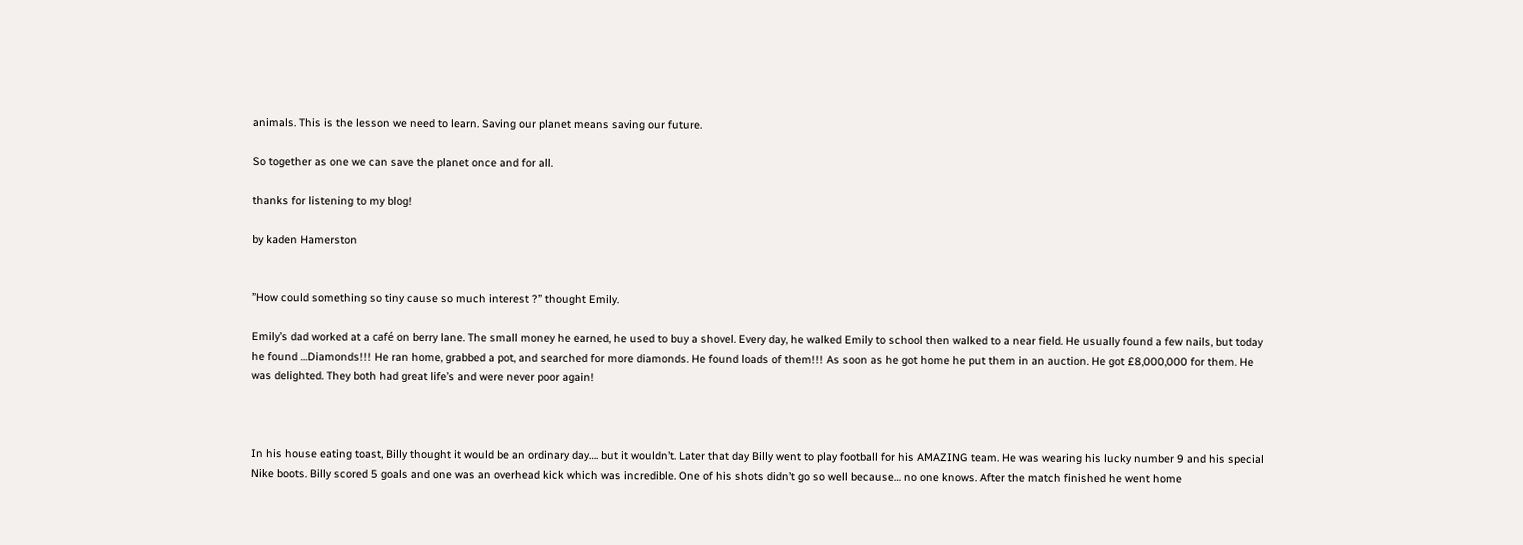animals. This is the lesson we need to learn. Saving our planet means saving our future.

So together as one we can save the planet once and for all.

thanks for listening to my blog!

by kaden Hamerston


”How could something so tiny cause so much interest ?” thought Emily.

Emily’s dad worked at a café on berry lane. The small money he earned, he used to buy a shovel. Every day, he walked Emily to school then walked to a near field. He usually found a few nails, but today he found …Diamonds!!! He ran home, grabbed a pot, and searched for more diamonds. He found loads of them!!! As soon as he got home he put them in an auction. He got £8,000,000 for them. He was delighted. They both had great life’s and were never poor again!



In his house eating toast, Billy thought it would be an ordinary day…. but it wouldn’t. Later that day Billy went to play football for his AMAZING team. He was wearing his lucky number 9 and his special Nike boots. Billy scored 5 goals and one was an overhead kick which was incredible. One of his shots didn’t go so well because… no one knows. After the match finished he went home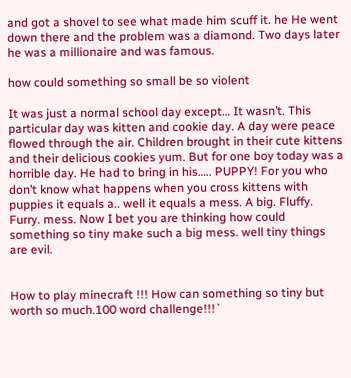and got a shovel to see what made him scuff it. he He went down there and the problem was a diamond. Two days later he was a millionaire and was famous.

how could something so small be so violent

It was just a normal school day except… It wasn’t. This particular day was kitten and cookie day. A day were peace flowed through the air. Children brought in their cute kittens and their delicious cookies yum. But for one boy today was a horrible day. He had to bring in his….. PUPPY! For you who don’t know what happens when you cross kittens with puppies it equals a.. well it equals a mess. A big. Fluffy. Furry. mess. Now I bet you are thinking how could something so tiny make such a big mess. well tiny things are evil.


How to play minecraft !!! How can something so tiny but worth so much.100 word challenge!!!`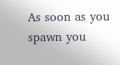As soon as you spawn you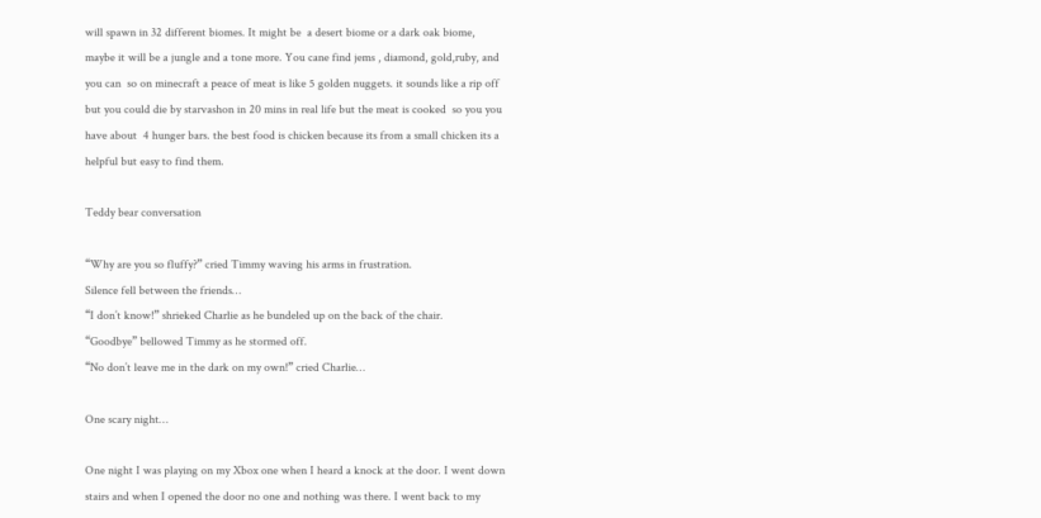will spawn in 32 different biomes. It might be  a desert biome or a dark oak biome, maybe it will be a jungle and a tone more. You cane find jems , diamond, gold,ruby, and you can  so on minecraft a peace of meat is like 5 golden nuggets. it sounds like a rip off but you could die by starvashon in 20 mins in real life but the meat is cooked  so you you have about  4 hunger bars. the best food is chicken because its from a small chicken its a helpful but easy to find them.

Teddy bear conversation

“Why are you so fluffy?” cried Timmy waving his arms in frustration.
Silence fell between the friends…
“I don’t know!” shrieked Charlie as he bundeled up on the back of the chair.
“Goodbye” bellowed Timmy as he stormed off.
“No don’t leave me in the dark on my own!” cried Charlie…

One scary night…

One night I was playing on my Xbox one when I heard a knock at the door. I went down stairs and when I opened the door no one and nothing was there. I went back to my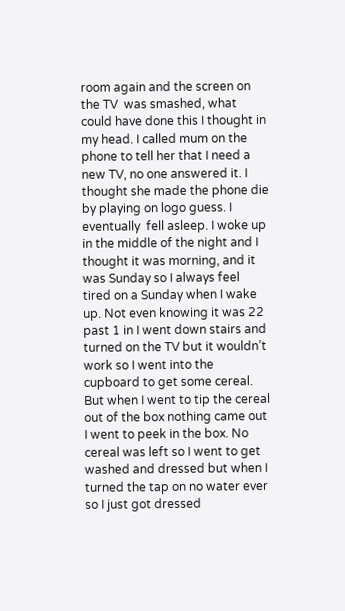room again and the screen on the TV  was smashed, what could have done this I thought in my head. I called mum on the phone to tell her that I need a new TV, no one answered it. I thought she made the phone die by playing on logo guess. I eventually  fell asleep. I woke up in the middle of the night and I thought it was morning, and it was Sunday so I always feel tired on a Sunday when I wake up. Not even knowing it was 22 past 1 in I went down stairs and turned on the TV but it wouldn’t work so I went into the cupboard to get some cereal. But when I went to tip the cereal out of the box nothing came out I went to peek in the box. No cereal was left so I went to get washed and dressed but when I turned the tap on no water ever so I just got dressed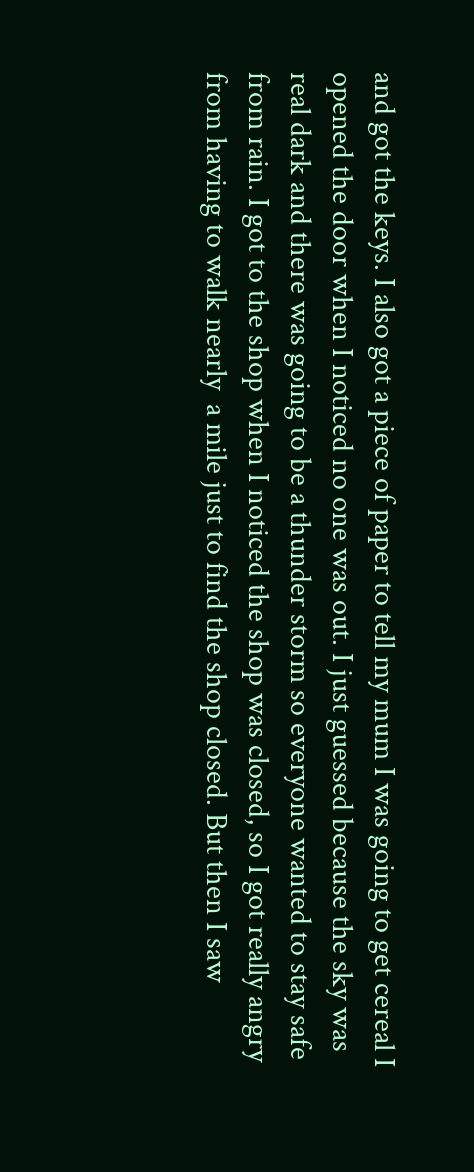and got the keys. I also got a piece of paper to tell my mum I was going to get cereal I opened the door when I noticed no one was out. I just guessed because the sky was real dark and there was going to be a thunder storm so everyone wanted to stay safe from rain. I got to the shop when I noticed the shop was closed, so I got really angry from having to walk nearly  a mile just to find the shop closed. But then I saw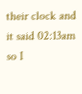their clock and it said 02:13am so I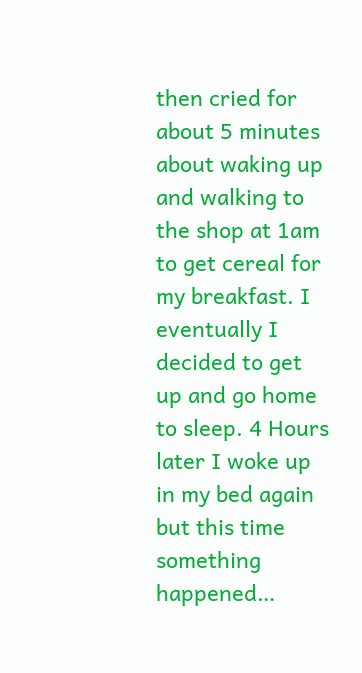then cried for about 5 minutes about waking up and walking to the shop at 1am to get cereal for my breakfast. I eventually I decided to get up and go home to sleep. 4 Hours later I woke up in my bed again but this time something happened…